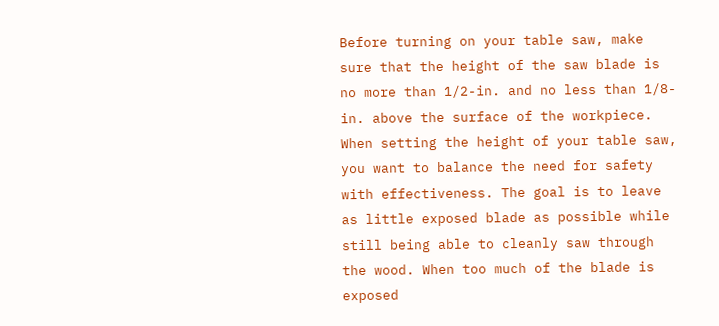Before turning on your table saw, make sure that the height of the saw blade is no more than 1/2-in. and no less than 1/8-in. above the surface of the workpiece. When setting the height of your table saw, you want to balance the need for safety with effectiveness. The goal is to leave as little exposed blade as possible while still being able to cleanly saw through the wood. When too much of the blade is exposed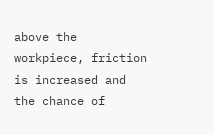above the workpiece, friction is increased and the chance of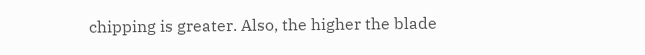chipping is greater. Also, the higher the blade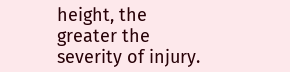height, the greater the severity of injury.